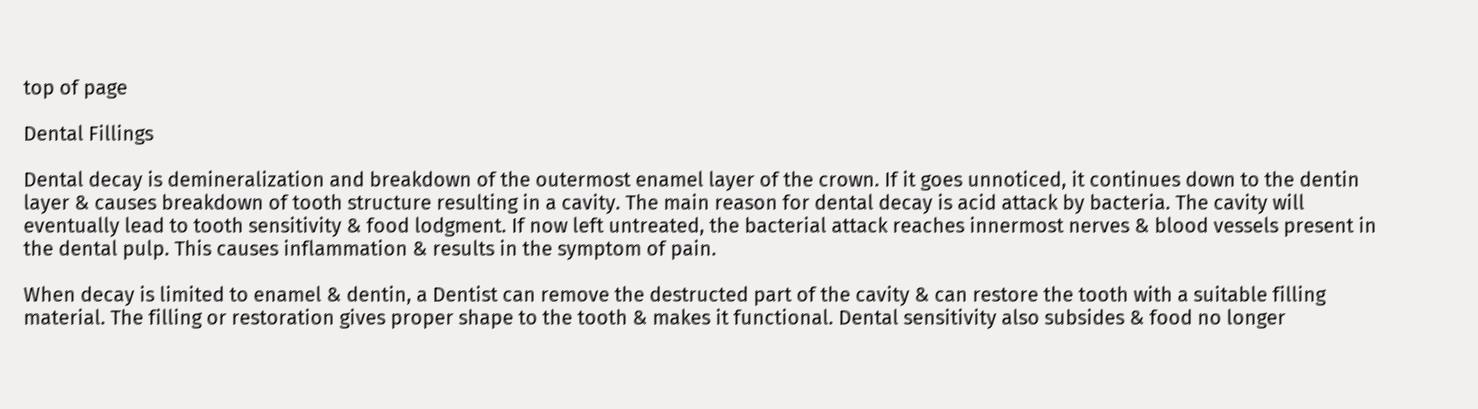top of page

Dental Fillings

Dental decay is demineralization and breakdown of the outermost enamel layer of the crown. If it goes unnoticed, it continues down to the dentin layer & causes breakdown of tooth structure resulting in a cavity. The main reason for dental decay is acid attack by bacteria. The cavity will eventually lead to tooth sensitivity & food lodgment. If now left untreated, the bacterial attack reaches innermost nerves & blood vessels present in the dental pulp. This causes inflammation & results in the symptom of pain.

When decay is limited to enamel & dentin, a Dentist can remove the destructed part of the cavity & can restore the tooth with a suitable filling material. The filling or restoration gives proper shape to the tooth & makes it functional. Dental sensitivity also subsides & food no longer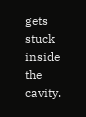gets stuck inside the cavity.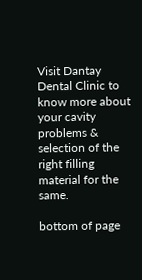Visit Dantay Dental Clinic to know more about your cavity problems & selection of the right filling material for the same.

bottom of page